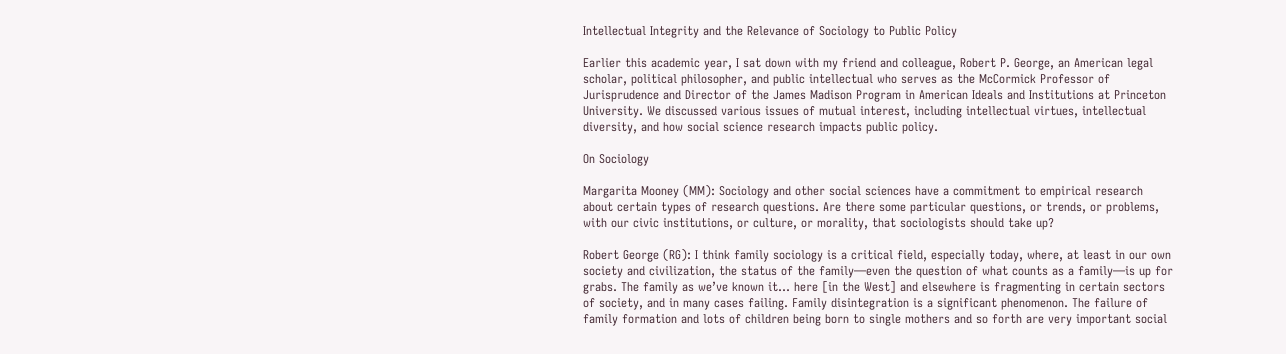Intellectual Integrity and the Relevance of Sociology to Public Policy

Earlier this academic year, I sat down with my friend and colleague, Robert P. George, an American legal scholar, political philosopher, and public intellectual who serves as the McCormick Professor of Jurisprudence and Director of the James Madison Program in American Ideals and Institutions at Princeton University. We discussed various issues of mutual interest, including intellectual virtues, intellectual diversity, and how social science research impacts public policy.

On Sociology

Margarita Mooney (MM): Sociology and other social sciences have a commitment to empirical research about certain types of research questions. Are there some particular questions, or trends, or problems, with our civic institutions, or culture, or morality, that sociologists should take up?

Robert George (RG): I think family sociology is a critical field, especially today, where, at least in our own society and civilization, the status of the family—even the question of what counts as a family—is up for grabs. The family as we’ve known it… here [in the West] and elsewhere is fragmenting in certain sectors of society, and in many cases failing. Family disintegration is a significant phenomenon. The failure of family formation and lots of children being born to single mothers and so forth are very important social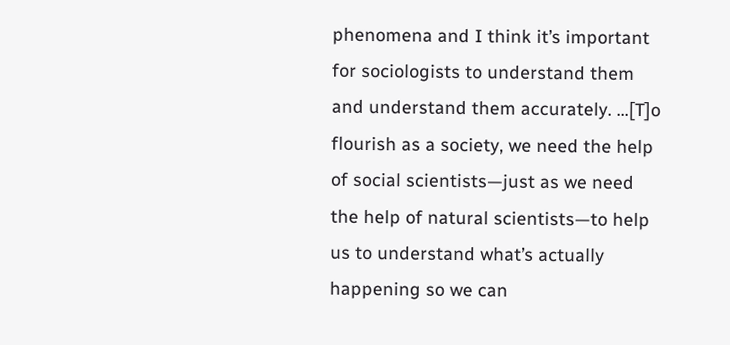phenomena and I think it’s important for sociologists to understand them and understand them accurately. …[T]o flourish as a society, we need the help of social scientists—just as we need the help of natural scientists—to help us to understand what’s actually happening so we can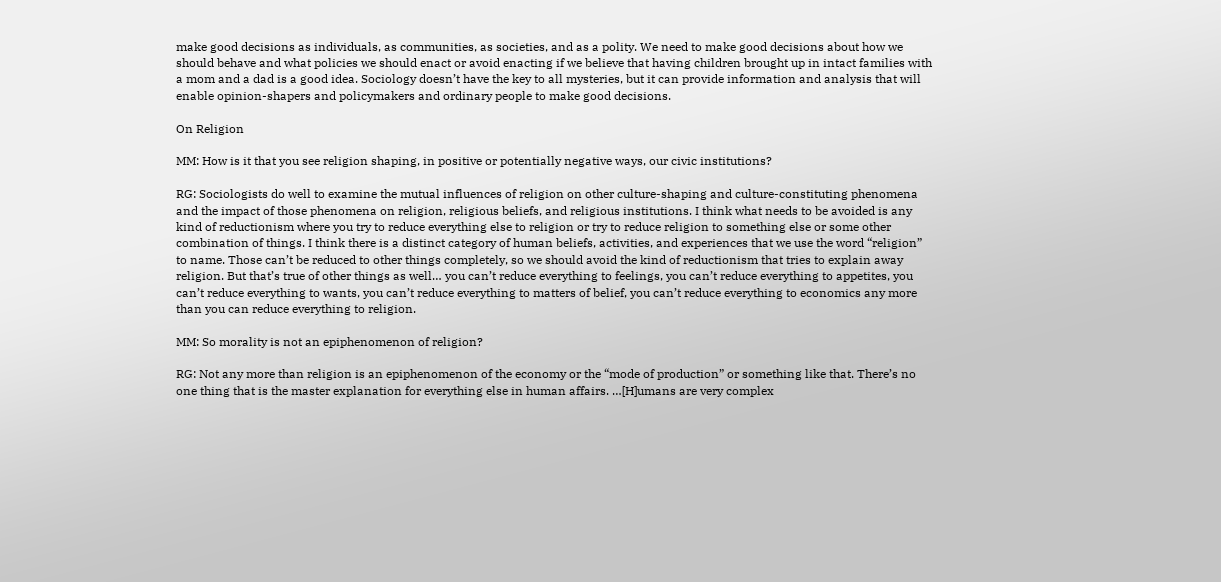make good decisions as individuals, as communities, as societies, and as a polity. We need to make good decisions about how we should behave and what policies we should enact or avoid enacting if we believe that having children brought up in intact families with a mom and a dad is a good idea. Sociology doesn’t have the key to all mysteries, but it can provide information and analysis that will enable opinion-shapers and policymakers and ordinary people to make good decisions.

On Religion

MM: How is it that you see religion shaping, in positive or potentially negative ways, our civic institutions?

RG: Sociologists do well to examine the mutual influences of religion on other culture-shaping and culture-constituting phenomena and the impact of those phenomena on religion, religious beliefs, and religious institutions. I think what needs to be avoided is any kind of reductionism where you try to reduce everything else to religion or try to reduce religion to something else or some other combination of things. I think there is a distinct category of human beliefs, activities, and experiences that we use the word “religion” to name. Those can’t be reduced to other things completely, so we should avoid the kind of reductionism that tries to explain away religion. But that’s true of other things as well… you can’t reduce everything to feelings, you can’t reduce everything to appetites, you can’t reduce everything to wants, you can’t reduce everything to matters of belief, you can’t reduce everything to economics any more than you can reduce everything to religion.

MM: So morality is not an epiphenomenon of religion?

RG: Not any more than religion is an epiphenomenon of the economy or the “mode of production” or something like that. There’s no one thing that is the master explanation for everything else in human affairs. …[H]umans are very complex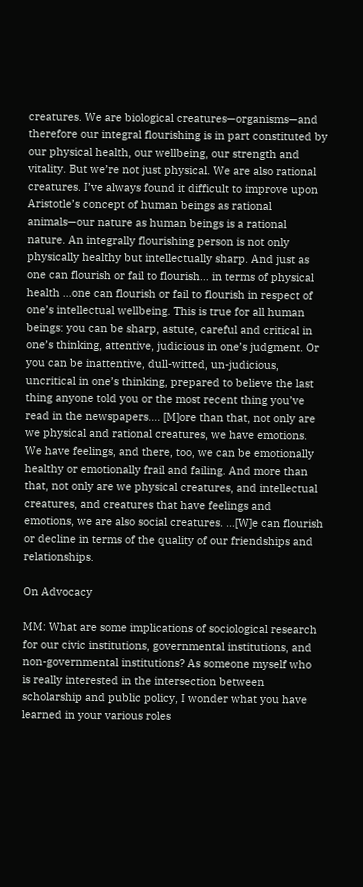creatures. We are biological creatures—organisms—and therefore our integral flourishing is in part constituted by our physical health, our wellbeing, our strength and vitality. But we’re not just physical. We are also rational creatures. I’ve always found it difficult to improve upon Aristotle’s concept of human beings as rational animals—our nature as human beings is a rational nature. An integrally flourishing person is not only physically healthy but intellectually sharp. And just as one can flourish or fail to flourish… in terms of physical health …one can flourish or fail to flourish in respect of one’s intellectual wellbeing. This is true for all human beings: you can be sharp, astute, careful and critical in one’s thinking, attentive, judicious in one’s judgment. Or you can be inattentive, dull-witted, un-judicious, uncritical in one’s thinking, prepared to believe the last thing anyone told you or the most recent thing you’ve read in the newspapers…. [M]ore than that, not only are we physical and rational creatures, we have emotions. We have feelings, and there, too, we can be emotionally healthy or emotionally frail and failing. And more than that, not only are we physical creatures, and intellectual creatures, and creatures that have feelings and emotions, we are also social creatures. …[W]e can flourish or decline in terms of the quality of our friendships and relationships.

On Advocacy

MM: What are some implications of sociological research for our civic institutions, governmental institutions, and non-governmental institutions? As someone myself who is really interested in the intersection between scholarship and public policy, I wonder what you have learned in your various roles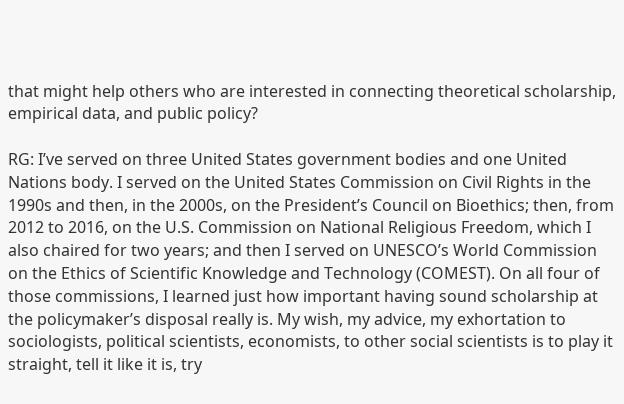that might help others who are interested in connecting theoretical scholarship, empirical data, and public policy?

RG: I’ve served on three United States government bodies and one United Nations body. I served on the United States Commission on Civil Rights in the 1990s and then, in the 2000s, on the President’s Council on Bioethics; then, from 2012 to 2016, on the U.S. Commission on National Religious Freedom, which I also chaired for two years; and then I served on UNESCO’s World Commission on the Ethics of Scientific Knowledge and Technology (COMEST). On all four of those commissions, I learned just how important having sound scholarship at the policymaker’s disposal really is. My wish, my advice, my exhortation to sociologists, political scientists, economists, to other social scientists is to play it straight, tell it like it is, try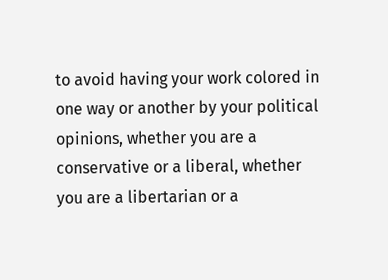to avoid having your work colored in one way or another by your political opinions, whether you are a conservative or a liberal, whether you are a libertarian or a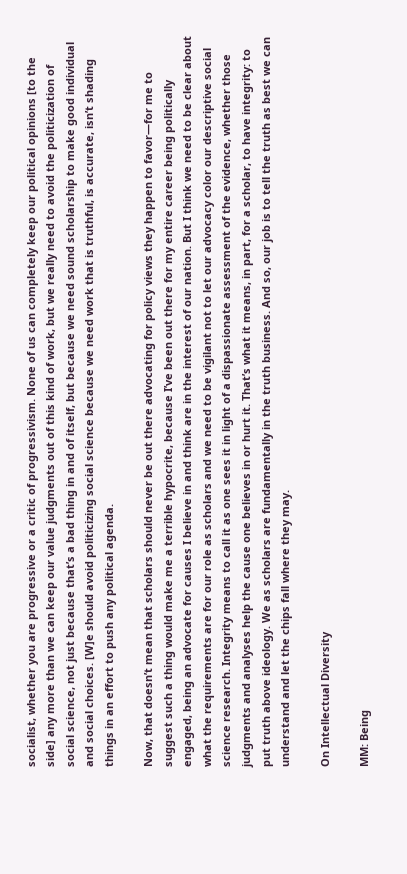socialist, whether you are progressive or a critic of progressivism. None of us can completely keep our political opinions [to the side] any more than we can keep our value judgments out of this kind of work, but we really need to avoid the politicization of social science, not just because that’s a bad thing in and of itself, but because we need sound scholarship to make good individual and social choices. [W]e should avoid politicizing social science because we need work that is truthful, is accurate, isn’t shading things in an effort to push any political agenda.

Now, that doesn’t mean that scholars should never be out there advocating for policy views they happen to favor—for me to suggest such a thing would make me a terrible hypocrite, because I’ve been out there for my entire career being politically engaged, being an advocate for causes I believe in and think are in the interest of our nation. But I think we need to be clear about what the requirements are for our role as scholars and we need to be vigilant not to let our advocacy color our descriptive social science research. Integrity means to call it as one sees it in light of a dispassionate assessment of the evidence, whether those judgments and analyses help the cause one believes in or hurt it. That’s what it means, in part, for a scholar, to have integrity: to put truth above ideology. We as scholars are fundamentally in the truth business. And so, our job is to tell the truth as best we can understand and let the chips fall where they may.

On Intellectual Diversity

MM: Being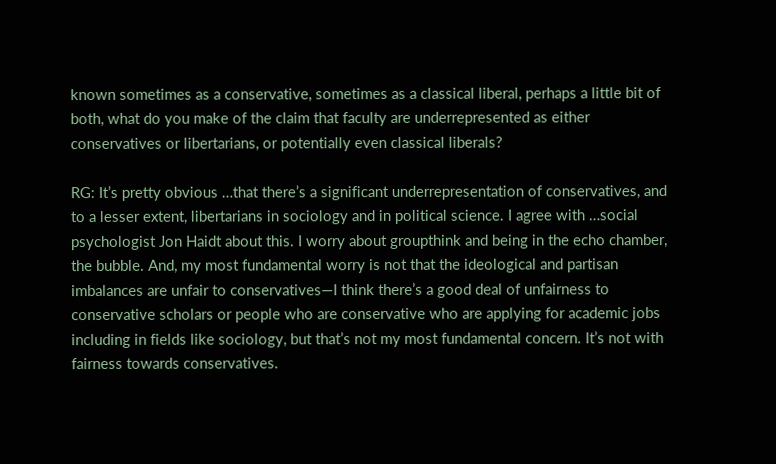known sometimes as a conservative, sometimes as a classical liberal, perhaps a little bit of both, what do you make of the claim that faculty are underrepresented as either conservatives or libertarians, or potentially even classical liberals?

RG: It’s pretty obvious …that there’s a significant underrepresentation of conservatives, and to a lesser extent, libertarians in sociology and in political science. I agree with …social psychologist Jon Haidt about this. I worry about groupthink and being in the echo chamber, the bubble. And, my most fundamental worry is not that the ideological and partisan imbalances are unfair to conservatives—I think there’s a good deal of unfairness to conservative scholars or people who are conservative who are applying for academic jobs including in fields like sociology, but that’s not my most fundamental concern. It’s not with fairness towards conservatives.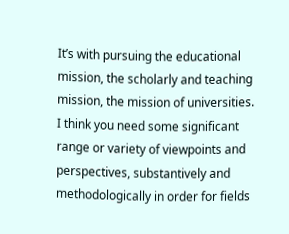It’s with pursuing the educational mission, the scholarly and teaching mission, the mission of universities. I think you need some significant range or variety of viewpoints and perspectives, substantively and methodologically in order for fields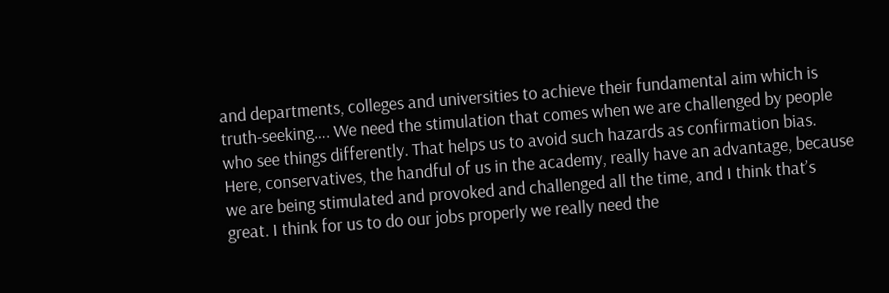and departments, colleges and universities to achieve their fundamental aim which is truth-seeking…. We need the stimulation that comes when we are challenged by people who see things differently. That helps us to avoid such hazards as confirmation bias. Here, conservatives, the handful of us in the academy, really have an advantage, because we are being stimulated and provoked and challenged all the time, and I think that’s great. I think for us to do our jobs properly we really need the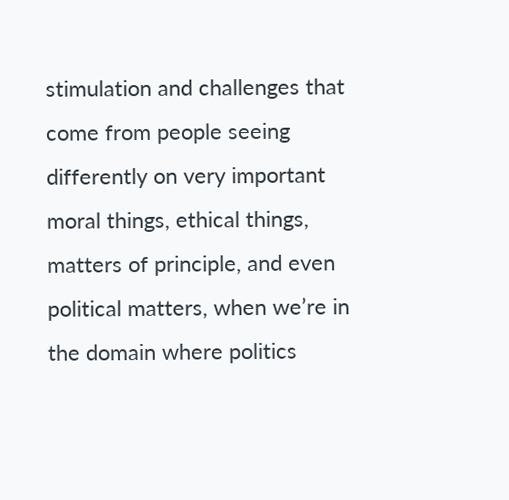stimulation and challenges that come from people seeing differently on very important moral things, ethical things, matters of principle, and even political matters, when we’re in the domain where politics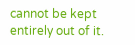cannot be kept entirely out of it.